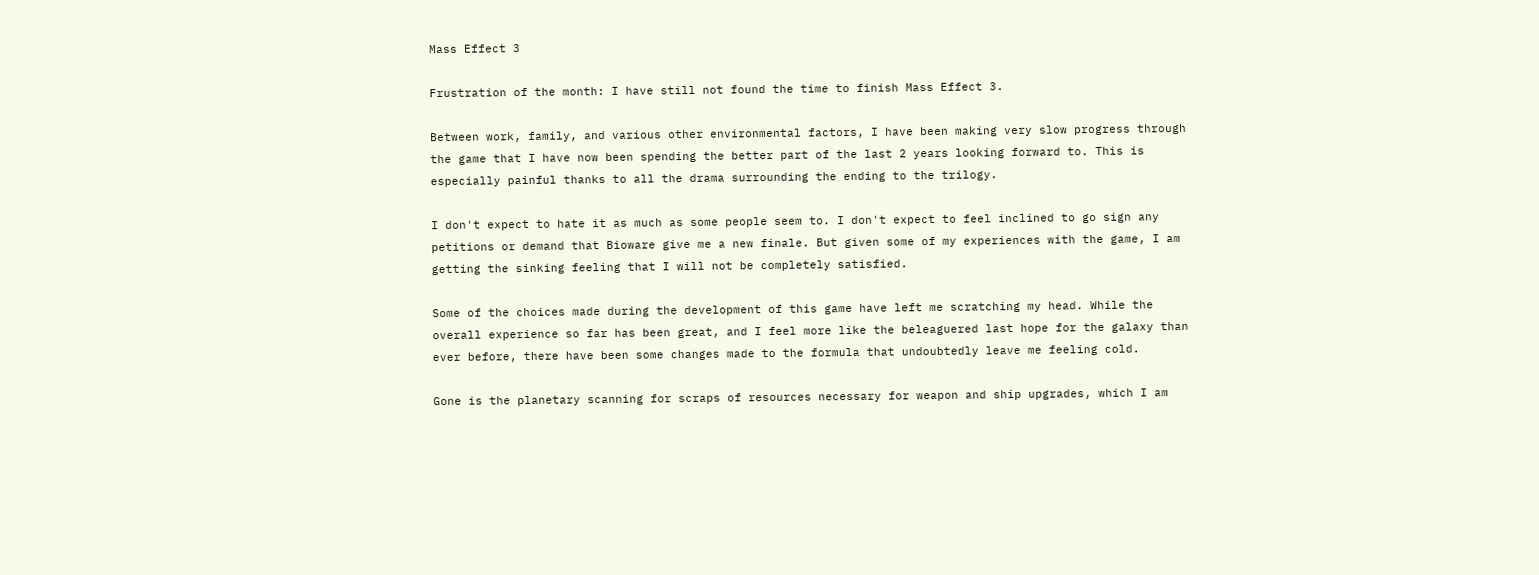Mass Effect 3

Frustration of the month: I have still not found the time to finish Mass Effect 3.

Between work, family, and various other environmental factors, I have been making very slow progress through the game that I have now been spending the better part of the last 2 years looking forward to. This is especially painful thanks to all the drama surrounding the ending to the trilogy.

I don't expect to hate it as much as some people seem to. I don't expect to feel inclined to go sign any petitions or demand that Bioware give me a new finale. But given some of my experiences with the game, I am getting the sinking feeling that I will not be completely satisfied.

Some of the choices made during the development of this game have left me scratching my head. While the overall experience so far has been great, and I feel more like the beleaguered last hope for the galaxy than ever before, there have been some changes made to the formula that undoubtedly leave me feeling cold.

Gone is the planetary scanning for scraps of resources necessary for weapon and ship upgrades, which I am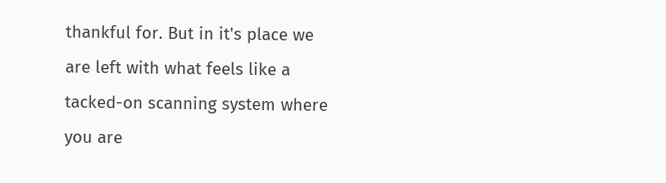thankful for. But in it's place we are left with what feels like a tacked-on scanning system where you are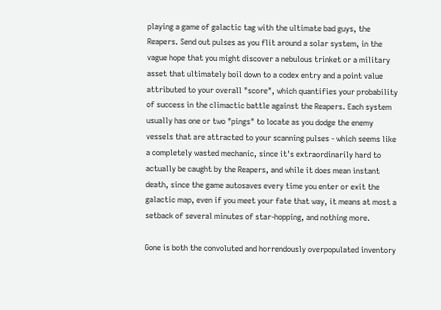playing a game of galactic tag with the ultimate bad guys, the Reapers. Send out pulses as you flit around a solar system, in the vague hope that you might discover a nebulous trinket or a military asset that ultimately boil down to a codex entry and a point value attributed to your overall "score", which quantifies your probability of success in the climactic battle against the Reapers. Each system usually has one or two "pings" to locate as you dodge the enemy vessels that are attracted to your scanning pulses - which seems like a completely wasted mechanic, since it's extraordinarily hard to actually be caught by the Reapers, and while it does mean instant death, since the game autosaves every time you enter or exit the galactic map, even if you meet your fate that way, it means at most a setback of several minutes of star-hopping, and nothing more.

Gone is both the convoluted and horrendously overpopulated inventory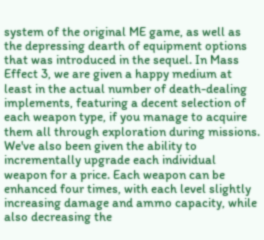system of the original ME game, as well as the depressing dearth of equipment options that was introduced in the sequel. In Mass Effect 3, we are given a happy medium at least in the actual number of death-dealing implements, featuring a decent selection of each weapon type, if you manage to acquire them all through exploration during missions. We've also been given the ability to incrementally upgrade each individual weapon for a price. Each weapon can be enhanced four times, with each level slightly increasing damage and ammo capacity, while also decreasing the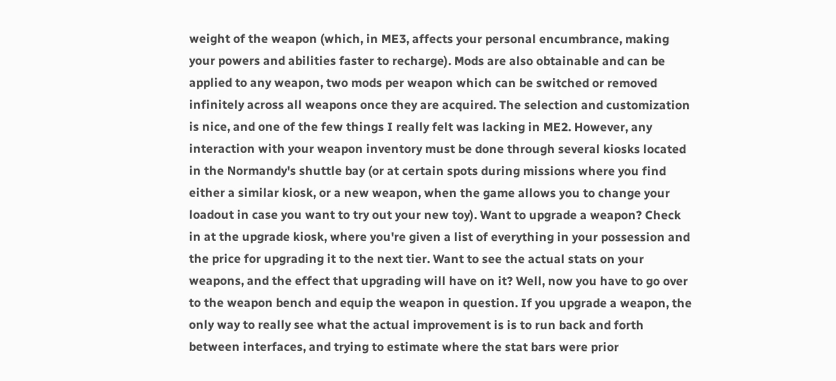weight of the weapon (which, in ME3, affects your personal encumbrance, making your powers and abilities faster to recharge). Mods are also obtainable and can be applied to any weapon, two mods per weapon which can be switched or removed infinitely across all weapons once they are acquired. The selection and customization is nice, and one of the few things I really felt was lacking in ME2. However, any interaction with your weapon inventory must be done through several kiosks located in the Normandy's shuttle bay (or at certain spots during missions where you find either a similar kiosk, or a new weapon, when the game allows you to change your loadout in case you want to try out your new toy). Want to upgrade a weapon? Check in at the upgrade kiosk, where you're given a list of everything in your possession and the price for upgrading it to the next tier. Want to see the actual stats on your weapons, and the effect that upgrading will have on it? Well, now you have to go over to the weapon bench and equip the weapon in question. If you upgrade a weapon, the only way to really see what the actual improvement is is to run back and forth between interfaces, and trying to estimate where the stat bars were prior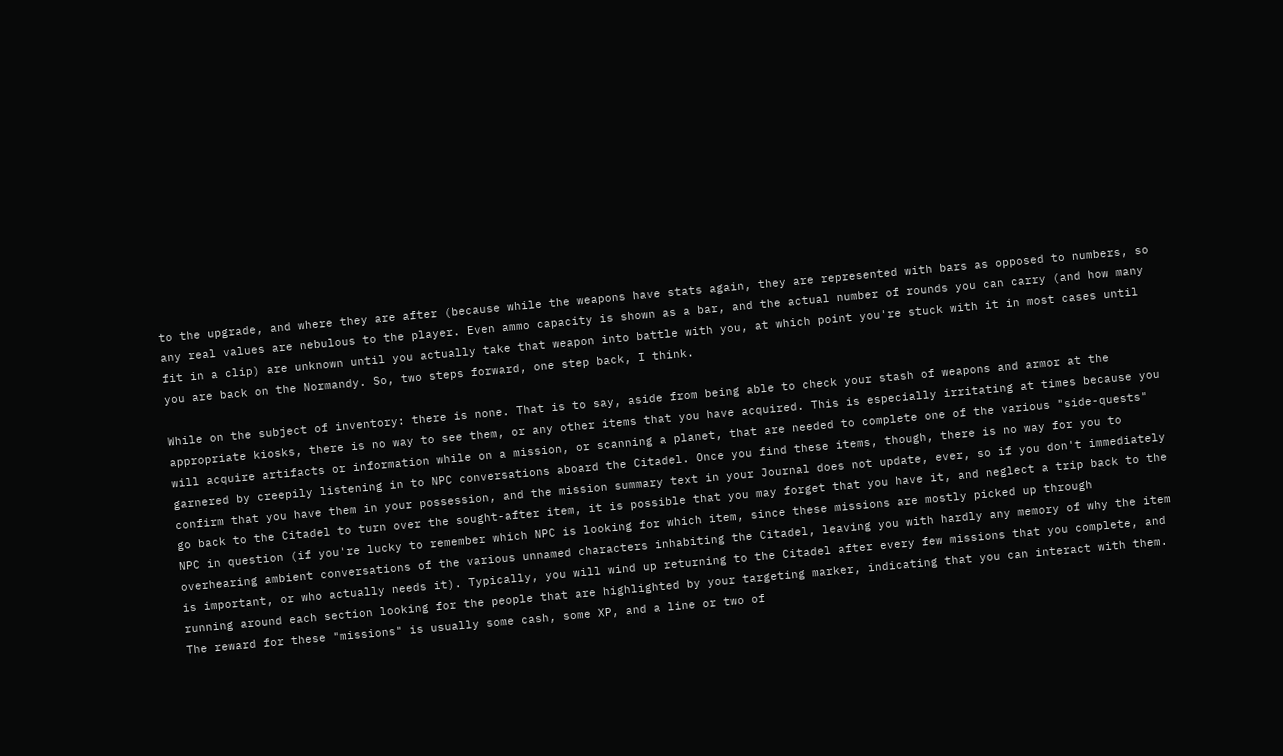to the upgrade, and where they are after (because while the weapons have stats again, they are represented with bars as opposed to numbers, so any real values are nebulous to the player. Even ammo capacity is shown as a bar, and the actual number of rounds you can carry (and how many fit in a clip) are unknown until you actually take that weapon into battle with you, at which point you're stuck with it in most cases until you are back on the Normandy. So, two steps forward, one step back, I think.

While on the subject of inventory: there is none. That is to say, aside from being able to check your stash of weapons and armor at the appropriate kiosks, there is no way to see them, or any other items that you have acquired. This is especially irritating at times because you will acquire artifacts or information while on a mission, or scanning a planet, that are needed to complete one of the various "side-quests" garnered by creepily listening in to NPC conversations aboard the Citadel. Once you find these items, though, there is no way for you to confirm that you have them in your possession, and the mission summary text in your Journal does not update, ever, so if you don't immediately go back to the Citadel to turn over the sought-after item, it is possible that you may forget that you have it, and neglect a trip back to the NPC in question (if you're lucky to remember which NPC is looking for which item, since these missions are mostly picked up through overhearing ambient conversations of the various unnamed characters inhabiting the Citadel, leaving you with hardly any memory of why the item is important, or who actually needs it). Typically, you will wind up returning to the Citadel after every few missions that you complete, and running around each section looking for the people that are highlighted by your targeting marker, indicating that you can interact with them. The reward for these "missions" is usually some cash, some XP, and a line or two of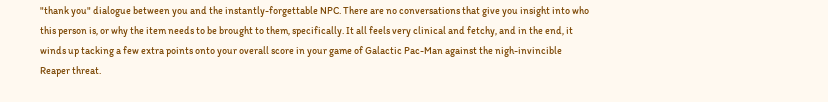"thank you" dialogue between you and the instantly-forgettable NPC. There are no conversations that give you insight into who this person is, or why the item needs to be brought to them, specifically. It all feels very clinical and fetchy, and in the end, it winds up tacking a few extra points onto your overall score in your game of Galactic Pac-Man against the nigh-invincible Reaper threat.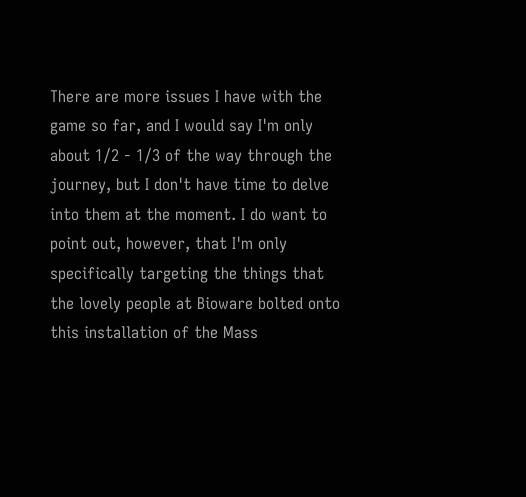There are more issues I have with the game so far, and I would say I'm only about 1/2 - 1/3 of the way through the journey, but I don't have time to delve into them at the moment. I do want to point out, however, that I'm only specifically targeting the things that the lovely people at Bioware bolted onto this installation of the Mass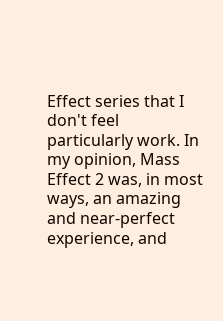Effect series that I don't feel particularly work. In my opinion, Mass Effect 2 was, in most ways, an amazing and near-perfect experience, and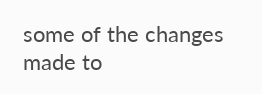some of the changes made to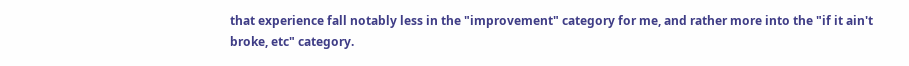that experience fall notably less in the "improvement" category for me, and rather more into the "if it ain't broke, etc" category.